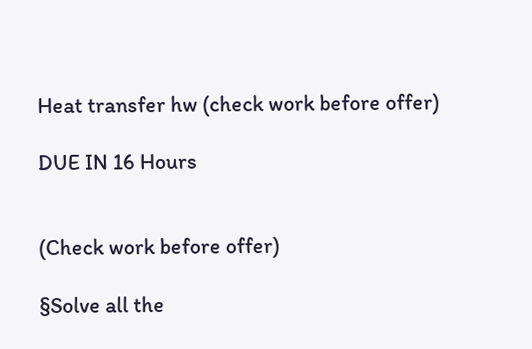Heat transfer hw (check work before offer)

DUE IN 16 Hours


(Check work before offer)

§Solve all the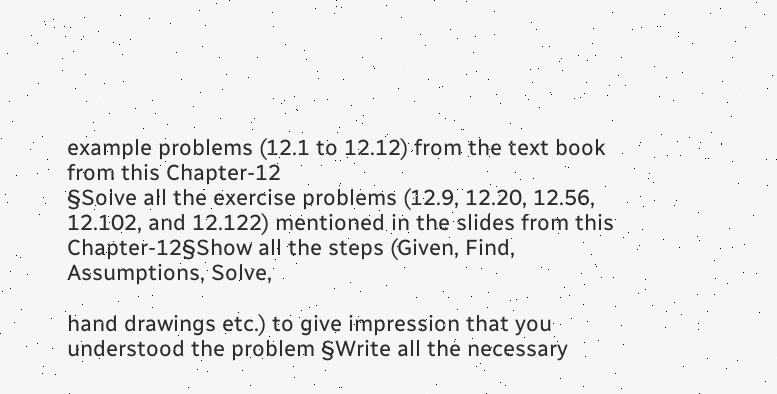example problems (12.1 to 12.12) from the text book from this Chapter-12
§Solve all the exercise problems (12.9, 12.20, 12.56, 12.102, and 12.122) mentioned in the slides from this Chapter-12§Show all the steps (Given, Find, Assumptions, Solve,

hand drawings etc.) to give impression that you understood the problem §Write all the necessary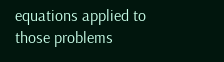equations applied to those problems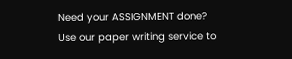Need your ASSIGNMENT done? Use our paper writing service to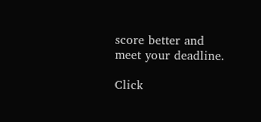score better and meet your deadline.

Click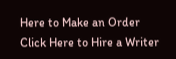Here to Make an Order Click Here to Hire a Writer